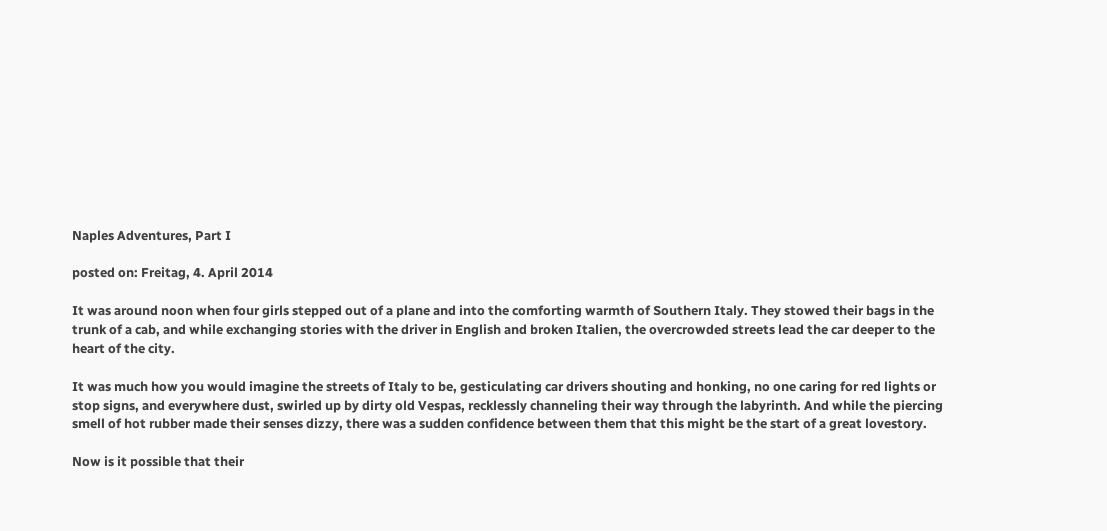Naples Adventures, Part I

posted on: Freitag, 4. April 2014

It was around noon when four girls stepped out of a plane and into the comforting warmth of Southern Italy. They stowed their bags in the trunk of a cab, and while exchanging stories with the driver in English and broken Italien, the overcrowded streets lead the car deeper to the heart of the city.

It was much how you would imagine the streets of Italy to be, gesticulating car drivers shouting and honking, no one caring for red lights or stop signs, and everywhere dust, swirled up by dirty old Vespas, recklessly channeling their way through the labyrinth. And while the piercing smell of hot rubber made their senses dizzy, there was a sudden confidence between them that this might be the start of a great lovestory.

Now is it possible that their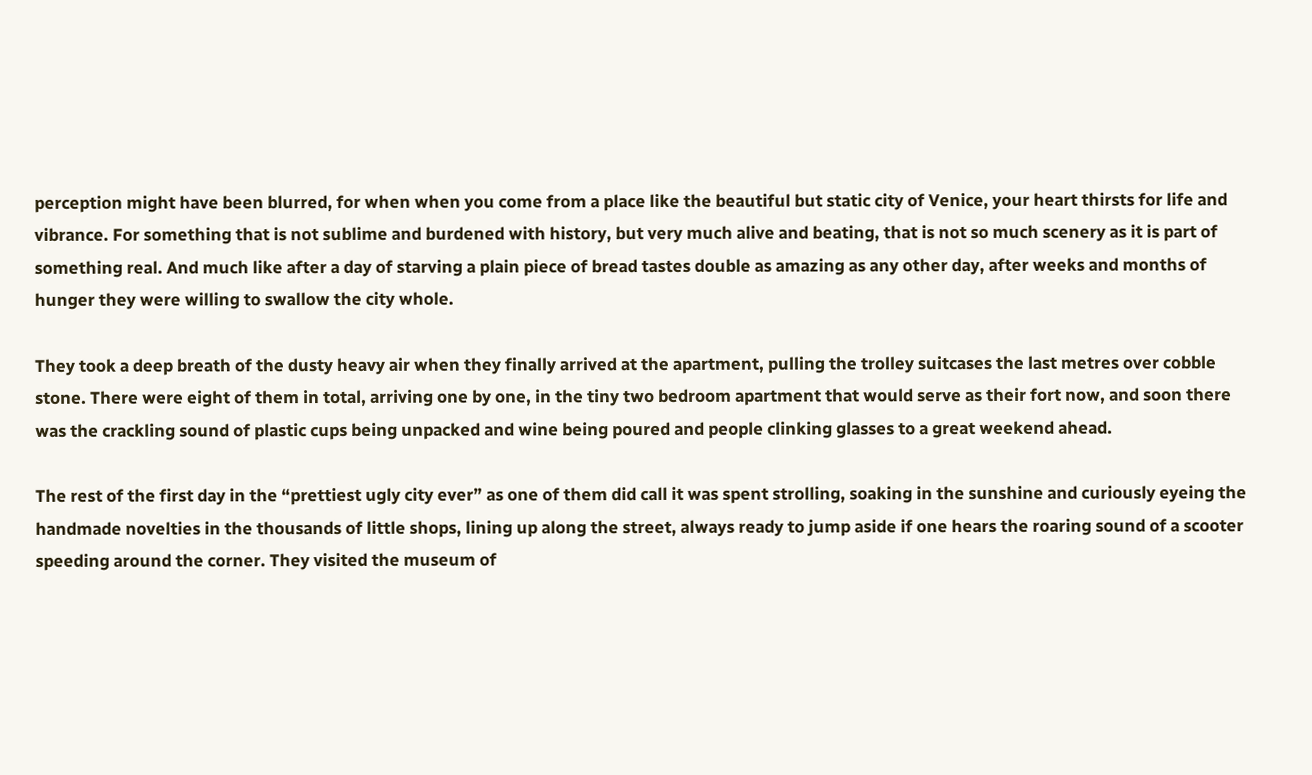perception might have been blurred, for when when you come from a place like the beautiful but static city of Venice, your heart thirsts for life and vibrance. For something that is not sublime and burdened with history, but very much alive and beating, that is not so much scenery as it is part of something real. And much like after a day of starving a plain piece of bread tastes double as amazing as any other day, after weeks and months of hunger they were willing to swallow the city whole.

They took a deep breath of the dusty heavy air when they finally arrived at the apartment, pulling the trolley suitcases the last metres over cobble stone. There were eight of them in total, arriving one by one, in the tiny two bedroom apartment that would serve as their fort now, and soon there was the crackling sound of plastic cups being unpacked and wine being poured and people clinking glasses to a great weekend ahead.

The rest of the first day in the “prettiest ugly city ever” as one of them did call it was spent strolling, soaking in the sunshine and curiously eyeing the handmade novelties in the thousands of little shops, lining up along the street, always ready to jump aside if one hears the roaring sound of a scooter speeding around the corner. They visited the museum of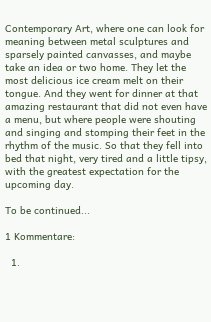Contemporary Art, where one can look for meaning between metal sculptures and sparsely painted canvasses, and maybe take an idea or two home. They let the most delicious ice cream melt on their tongue. And they went for dinner at that amazing restaurant that did not even have a menu, but where people were shouting and singing and stomping their feet in the rhythm of the music. So that they fell into bed that night, very tired and a little tipsy, with the greatest expectation for the upcoming day.

To be continued...

1 Kommentare:

  1.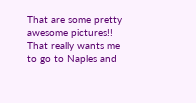That are some pretty awesome pictures!! That really wants me to go to Naples and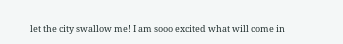let the city swallow me! I am sooo excited what will come in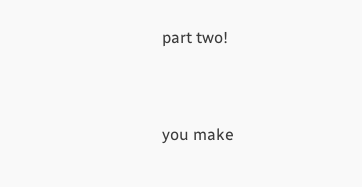part two!


you make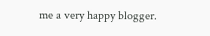me a very happy blogger.